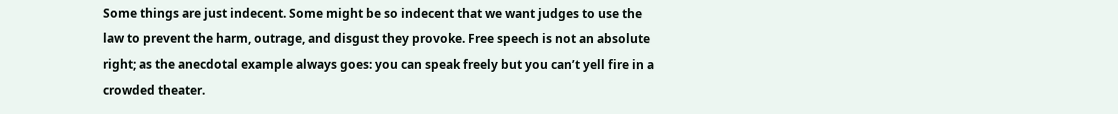Some things are just indecent. Some might be so indecent that we want judges to use the law to prevent the harm, outrage, and disgust they provoke. Free speech is not an absolute right; as the anecdotal example always goes: you can speak freely but you can’t yell fire in a crowded theater.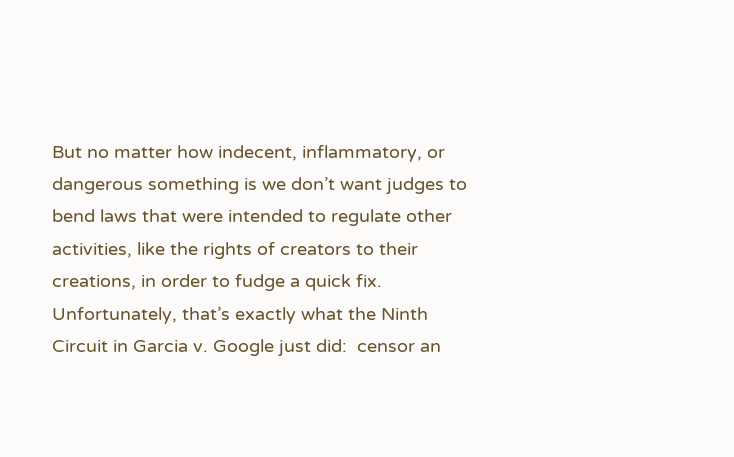But no matter how indecent, inflammatory, or dangerous something is we don’t want judges to bend laws that were intended to regulate other activities, like the rights of creators to their creations, in order to fudge a quick fix. Unfortunately, that’s exactly what the Ninth Circuit in Garcia v. Google just did:  censor an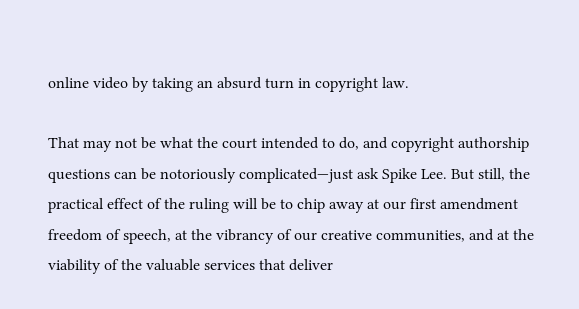online video by taking an absurd turn in copyright law.

That may not be what the court intended to do, and copyright authorship questions can be notoriously complicated—just ask Spike Lee. But still, the practical effect of the ruling will be to chip away at our first amendment freedom of speech, at the vibrancy of our creative communities, and at the viability of the valuable services that deliver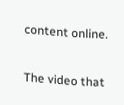content online.

The video that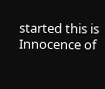started this is Innocence of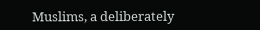Muslims, a deliberately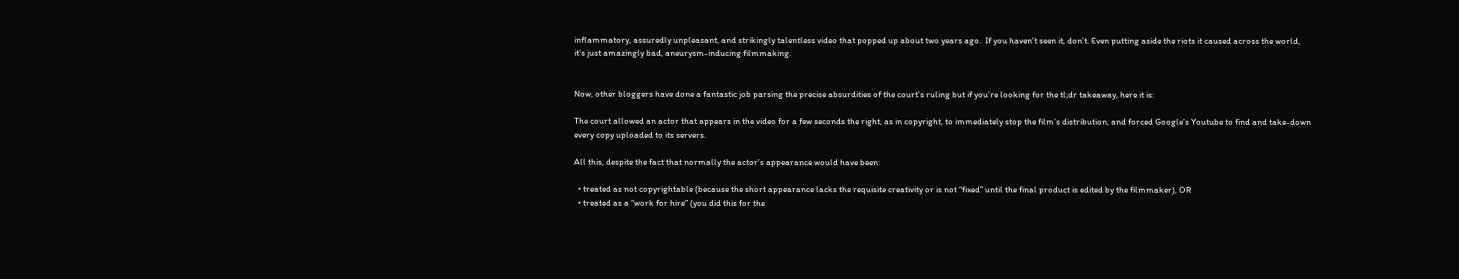inflammatory, assuredly unpleasant, and strikingly talentless video that popped up about two years ago.  If you haven’t seen it, don’t. Even putting aside the riots it caused across the world, it’s just amazingly bad, aneurysm-inducing filmmaking.


Now, other bloggers have done a fantastic job parsing the precise absurdities of the court’s ruling but if you’re looking for the tl;dr takeaway, here it is:

The court allowed an actor that appears in the video for a few seconds the right, as in copyright, to immediately stop the film’s distribution, and forced Google’s Youtube to find and take-down every copy uploaded to its servers.

All this, despite the fact that normally the actor’s appearance would have been:

  • treated as not copyrightable (because the short appearance lacks the requisite creativity or is not “fixed” until the final product is edited by the filmmaker), OR
  • treated as a “work for hire” (you did this for the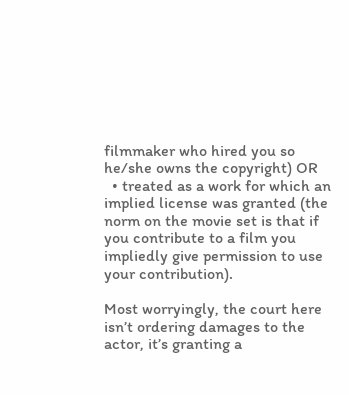filmmaker who hired you so he/she owns the copyright) OR
  • treated as a work for which an implied license was granted (the norm on the movie set is that if you contribute to a film you impliedly give permission to use your contribution).

Most worryingly, the court here isn’t ordering damages to the actor, it’s granting a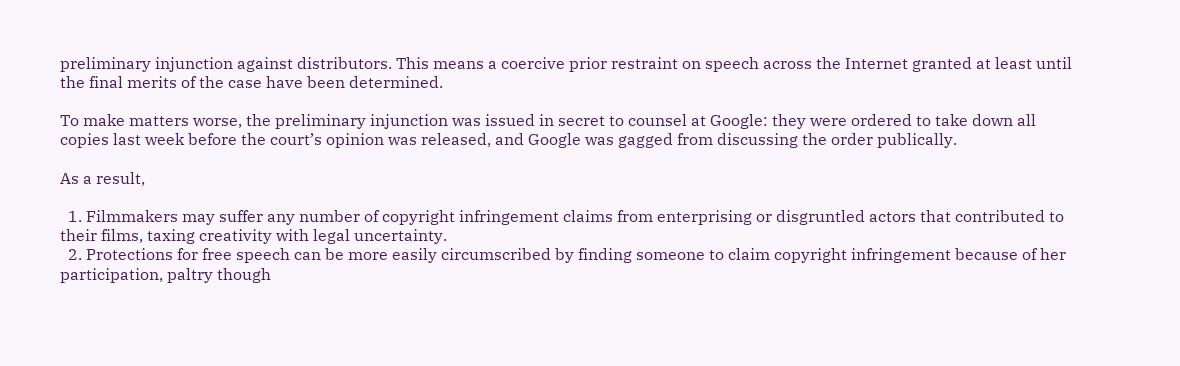preliminary injunction against distributors. This means a coercive prior restraint on speech across the Internet granted at least until the final merits of the case have been determined.

To make matters worse, the preliminary injunction was issued in secret to counsel at Google: they were ordered to take down all copies last week before the court’s opinion was released, and Google was gagged from discussing the order publically.

As a result,

  1. Filmmakers may suffer any number of copyright infringement claims from enterprising or disgruntled actors that contributed to their films, taxing creativity with legal uncertainty.
  2. Protections for free speech can be more easily circumscribed by finding someone to claim copyright infringement because of her participation, paltry though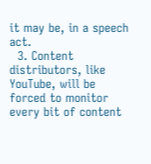it may be, in a speech act.
  3. Content distributors, like YouTube, will be forced to monitor every bit of content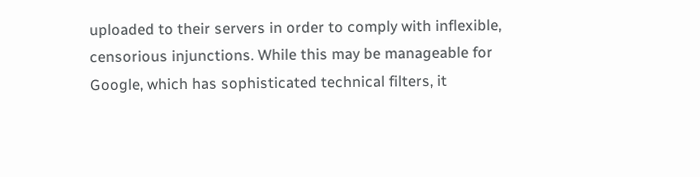uploaded to their servers in order to comply with inflexible, censorious injunctions. While this may be manageable for Google, which has sophisticated technical filters, it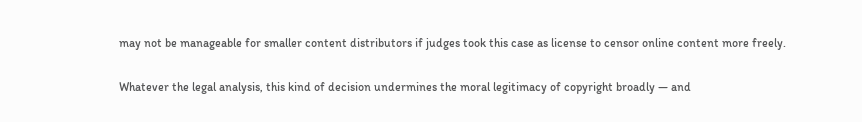may not be manageable for smaller content distributors if judges took this case as license to censor online content more freely.

Whatever the legal analysis, this kind of decision undermines the moral legitimacy of copyright broadly — and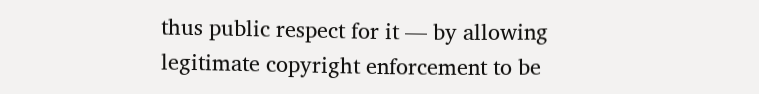thus public respect for it — by allowing legitimate copyright enforcement to be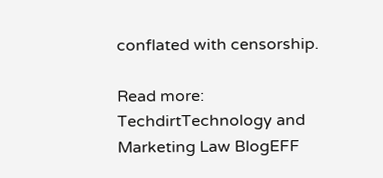conflated with censorship.

Read more: TechdirtTechnology and Marketing Law BlogEFF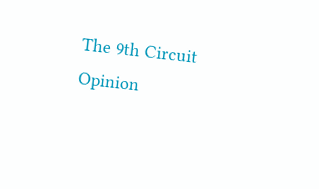The 9th Circuit Opinion